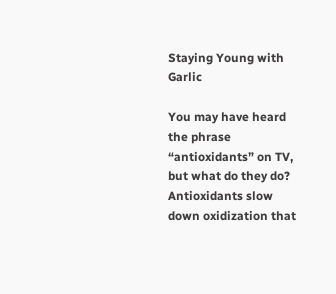Staying Young with Garlic

You may have heard the phrase “antioxidants” on TV, but what do they do? Antioxidants slow down oxidization that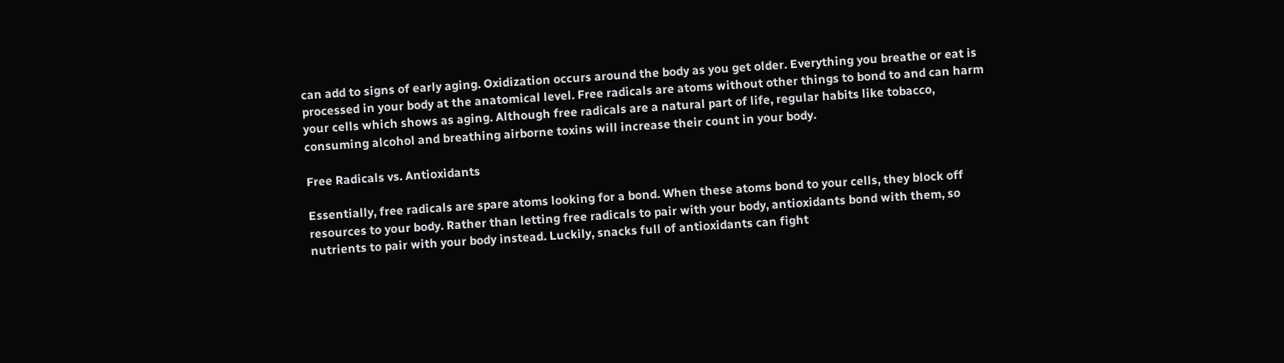can add to signs of early aging. Oxidization occurs around the body as you get older. Everything you breathe or eat is processed in your body at the anatomical level. Free radicals are atoms without other things to bond to and can harm your cells which shows as aging. Although free radicals are a natural part of life, regular habits like tobacco, consuming alcohol and breathing airborne toxins will increase their count in your body.

Free Radicals vs. Antioxidants

Essentially, free radicals are spare atoms looking for a bond. When these atoms bond to your cells, they block off resources to your body. Rather than letting free radicals to pair with your body, antioxidants bond with them, so nutrients to pair with your body instead. Luckily, snacks full of antioxidants can fight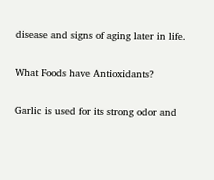disease and signs of aging later in life.

What Foods have Antioxidants?

Garlic is used for its strong odor and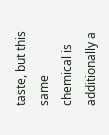taste, but this same chemical is additionally a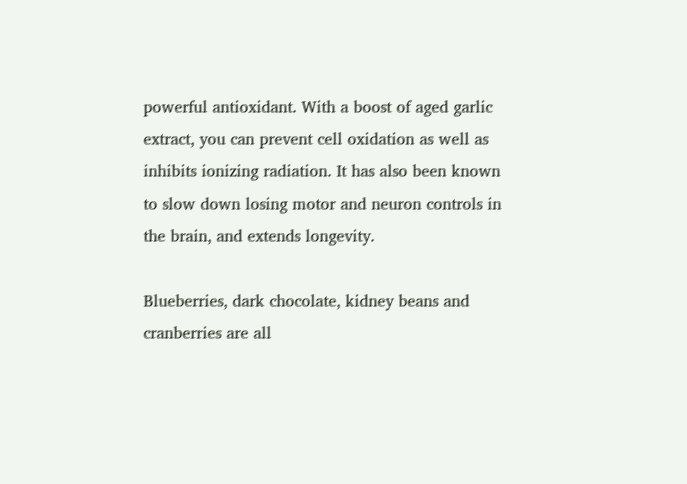powerful antioxidant. With a boost of aged garlic extract, you can prevent cell oxidation as well as inhibits ionizing radiation. It has also been known to slow down losing motor and neuron controls in the brain, and extends longevity.

Blueberries, dark chocolate, kidney beans and cranberries are all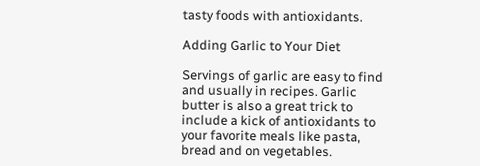tasty foods with antioxidants.

Adding Garlic to Your Diet

Servings of garlic are easy to find and usually in recipes. Garlic butter is also a great trick to include a kick of antioxidants to your favorite meals like pasta, bread and on vegetables.